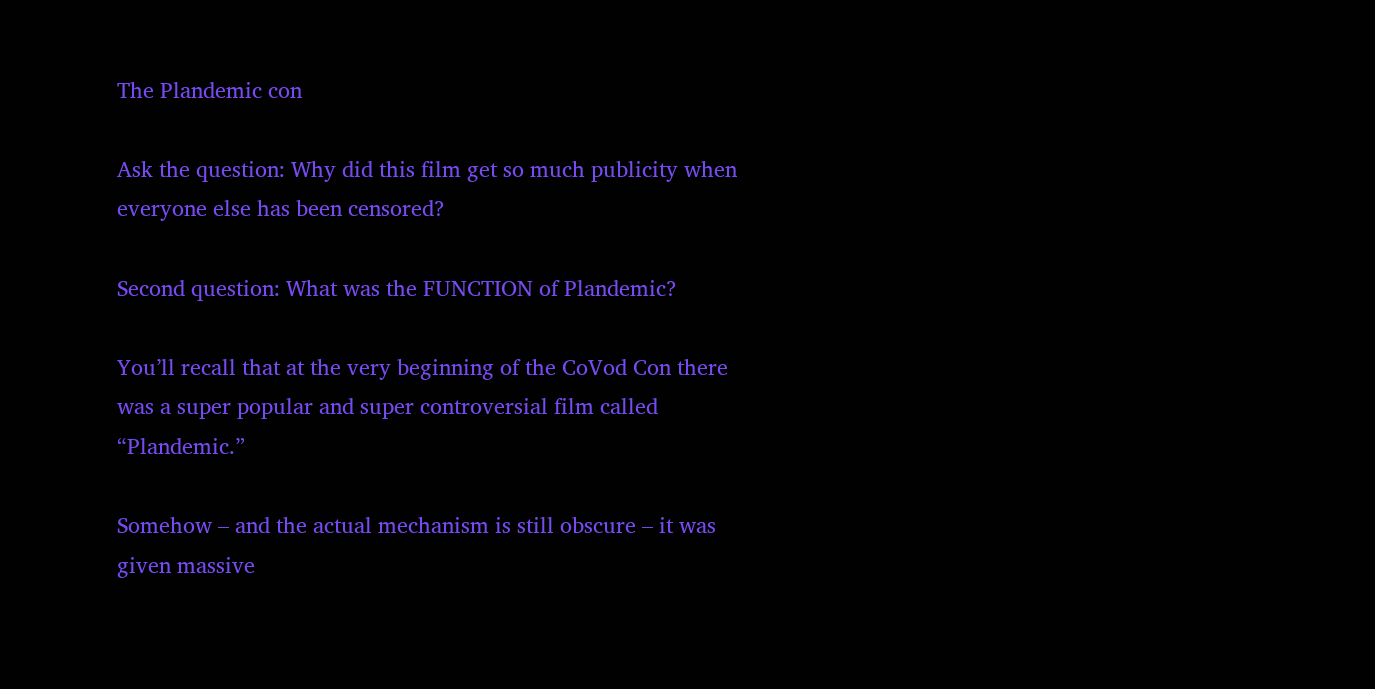The Plandemic con

Ask the question: Why did this film get so much publicity when everyone else has been censored?

Second question: What was the FUNCTION of Plandemic?

You’ll recall that at the very beginning of the CoVod Con there was a super popular and super controversial film called “Plandemic.”

Somehow – and the actual mechanism is still obscure – it was given massive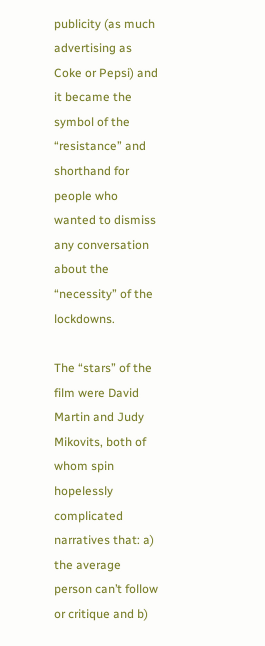publicity (as much advertising as Coke or Pepsi) and it became the symbol of the “resistance” and shorthand for people who wanted to dismiss any conversation about the “necessity” of the lockdowns.

The “stars” of the film were David Martin and Judy Mikovits, both of whom spin hopelessly complicated narratives that: a) the average person can’t follow or critique and b)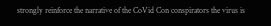strongly reinforce the narrative of the CoVid Con conspirators the virus is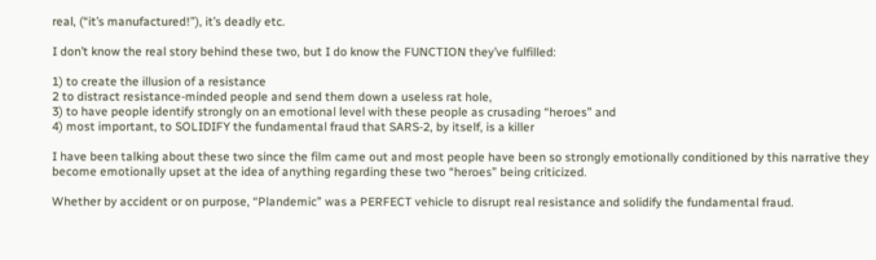real, (“it’s manufactured!”), it’s deadly etc.

I don’t know the real story behind these two, but I do know the FUNCTION they’ve fulfilled:

1) to create the illusion of a resistance
2 to distract resistance-minded people and send them down a useless rat hole,
3) to have people identify strongly on an emotional level with these people as crusading “heroes” and
4) most important, to SOLIDIFY the fundamental fraud that SARS-2, by itself, is a killer

I have been talking about these two since the film came out and most people have been so strongly emotionally conditioned by this narrative they become emotionally upset at the idea of anything regarding these two “heroes” being criticized.

Whether by accident or on purpose, “Plandemic” was a PERFECT vehicle to disrupt real resistance and solidify the fundamental fraud.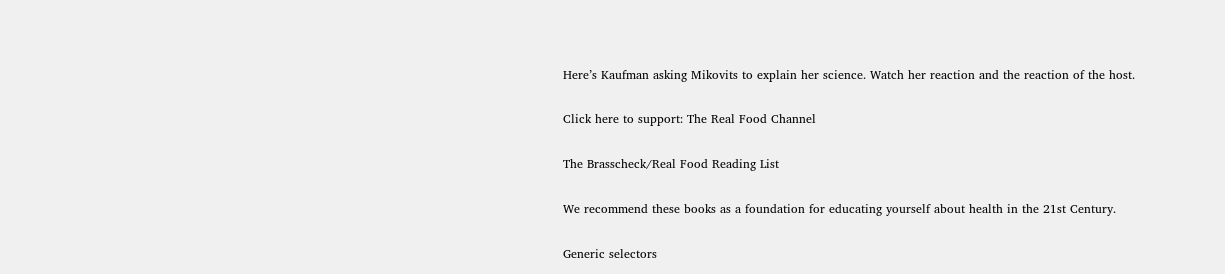Here’s Kaufman asking Mikovits to explain her science. Watch her reaction and the reaction of the host.

Click here to support: The Real Food Channel

The Brasscheck/Real Food Reading List

We recommend these books as a foundation for educating yourself about health in the 21st Century.

Generic selectors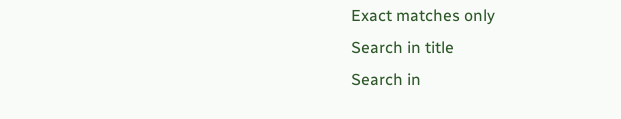Exact matches only
Search in title
Search in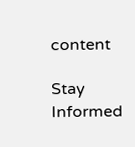content

Stay Informed